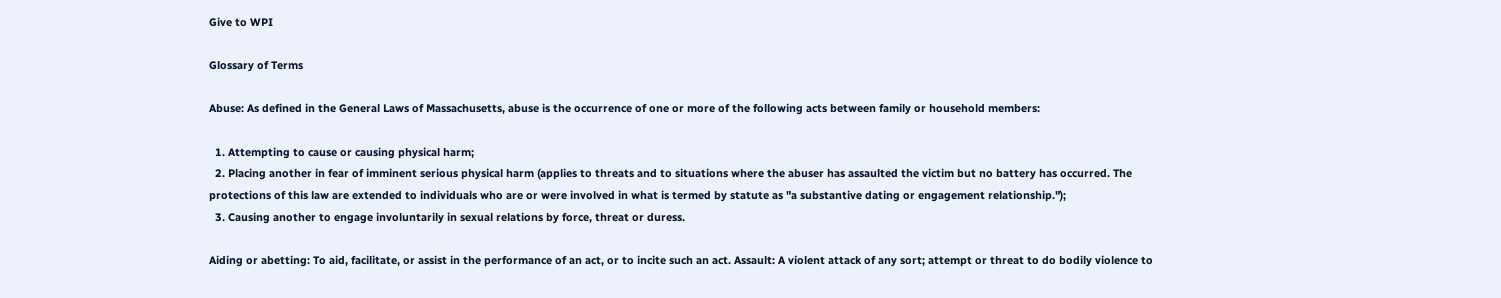Give to WPI

Glossary of Terms

Abuse: As defined in the General Laws of Massachusetts, abuse is the occurrence of one or more of the following acts between family or household members:

  1. Attempting to cause or causing physical harm;
  2. Placing another in fear of imminent serious physical harm (applies to threats and to situations where the abuser has assaulted the victim but no battery has occurred. The protections of this law are extended to individuals who are or were involved in what is termed by statute as "a substantive dating or engagement relationship.");
  3. Causing another to engage involuntarily in sexual relations by force, threat or duress.

Aiding or abetting: To aid, facilitate, or assist in the performance of an act, or to incite such an act. Assault: A violent attack of any sort; attempt or threat to do bodily violence to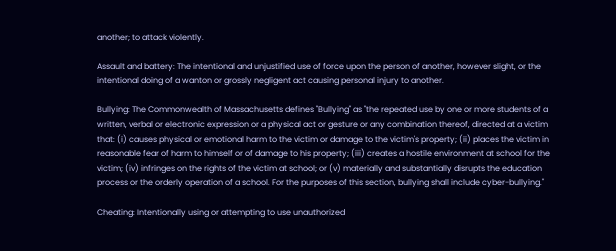another; to attack violently.

Assault and battery: The intentional and unjustified use of force upon the person of another, however slight, or the intentional doing of a wanton or grossly negligent act causing personal injury to another.

Bullying: The Commonwealth of Massachusetts defines "Bullying" as "the repeated use by one or more students of a written, verbal or electronic expression or a physical act or gesture or any combination thereof, directed at a victim that: (i) causes physical or emotional harm to the victim or damage to the victim's property; (ii) places the victim in reasonable fear of harm to himself or of damage to his property; (iii) creates a hostile environment at school for the victim; (iv) infringes on the rights of the victim at school; or (v) materially and substantially disrupts the education process or the orderly operation of a school. For the purposes of this section, bullying shall include cyber-bullying."

Cheating: Intentionally using or attempting to use unauthorized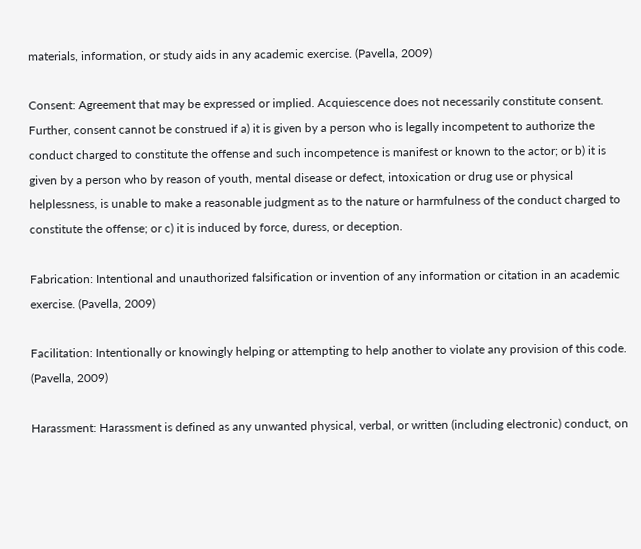materials, information, or study aids in any academic exercise. (Pavella, 2009)

Consent: Agreement that may be expressed or implied. Acquiescence does not necessarily constitute consent. Further, consent cannot be construed if a) it is given by a person who is legally incompetent to authorize the conduct charged to constitute the offense and such incompetence is manifest or known to the actor; or b) it is given by a person who by reason of youth, mental disease or defect, intoxication or drug use or physical helplessness, is unable to make a reasonable judgment as to the nature or harmfulness of the conduct charged to constitute the offense; or c) it is induced by force, duress, or deception.

Fabrication: Intentional and unauthorized falsification or invention of any information or citation in an academic exercise. (Pavella, 2009)

Facilitation: Intentionally or knowingly helping or attempting to help another to violate any provision of this code. (Pavella, 2009)

Harassment: Harassment is defined as any unwanted physical, verbal, or written (including electronic) conduct, on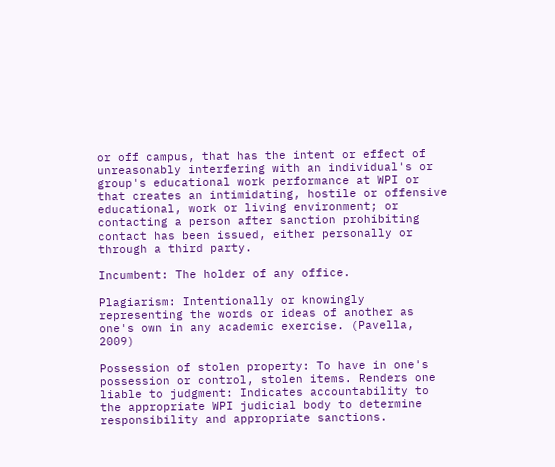or off campus, that has the intent or effect of unreasonably interfering with an individual's or group's educational work performance at WPI or that creates an intimidating, hostile or offensive educational, work or living environment; or contacting a person after sanction prohibiting contact has been issued, either personally or through a third party.

Incumbent: The holder of any office.

Plagiarism: Intentionally or knowingly representing the words or ideas of another as one's own in any academic exercise. (Pavella, 2009)

Possession of stolen property: To have in one's possession or control, stolen items. Renders one liable to judgment: Indicates accountability to the appropriate WPI judicial body to determine responsibility and appropriate sanctions.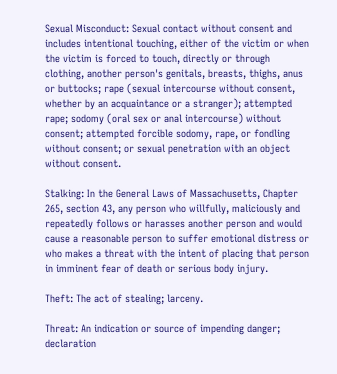Sexual Misconduct: Sexual contact without consent and includes intentional touching, either of the victim or when the victim is forced to touch, directly or through clothing, another person's genitals, breasts, thighs, anus or buttocks; rape (sexual intercourse without consent, whether by an acquaintance or a stranger); attempted rape; sodomy (oral sex or anal intercourse) without consent; attempted forcible sodomy, rape, or fondling without consent; or sexual penetration with an object without consent.

Stalking: In the General Laws of Massachusetts, Chapter 265, section 43, any person who willfully, maliciously and repeatedly follows or harasses another person and would cause a reasonable person to suffer emotional distress or who makes a threat with the intent of placing that person in imminent fear of death or serious body injury.

Theft: The act of stealing; larceny.

Threat: An indication or source of impending danger; declaration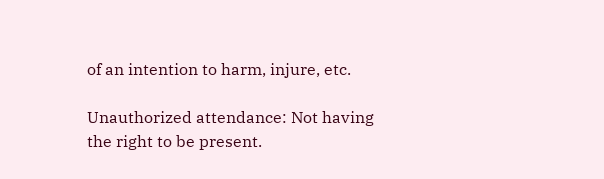of an intention to harm, injure, etc.

Unauthorized attendance: Not having the right to be present.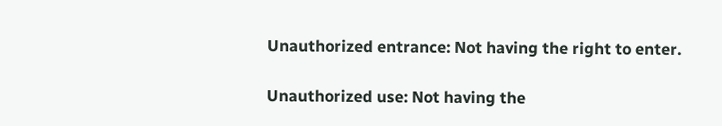Unauthorized entrance: Not having the right to enter.

Unauthorized use: Not having the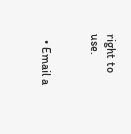right to use.


  • Email a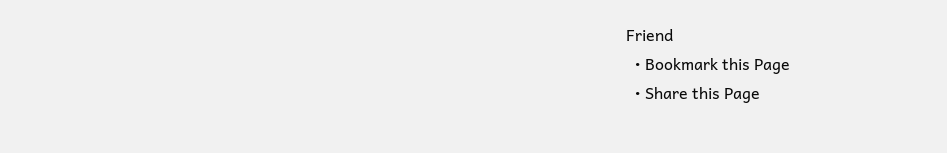Friend
  • Bookmark this Page
  • Share this Page